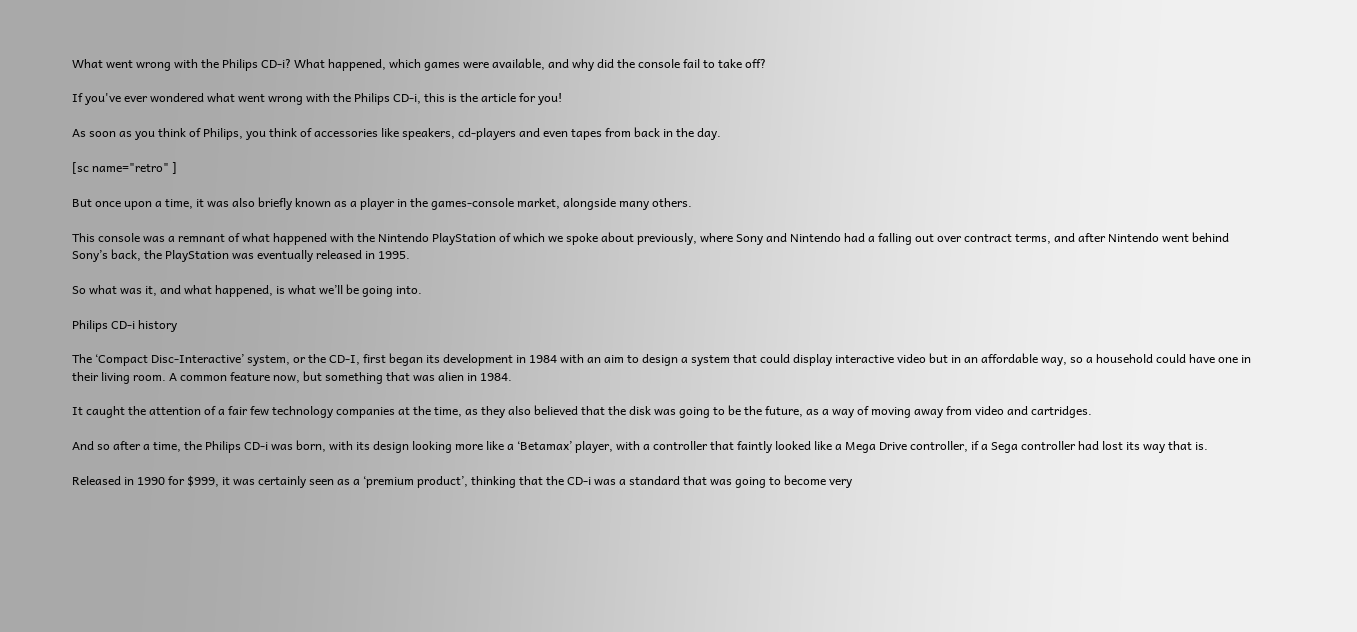What went wrong with the Philips CD-i? What happened, which games were available, and why did the console fail to take off?

If you've ever wondered what went wrong with the Philips CD-i, this is the article for you!

As soon as you think of Philips, you think of accessories like speakers, cd-players and even tapes from back in the day.

[sc name="retro" ]

But once upon a time, it was also briefly known as a player in the games-console market, alongside many others.

This console was a remnant of what happened with the Nintendo PlayStation of which we spoke about previously, where Sony and Nintendo had a falling out over contract terms, and after Nintendo went behind Sony’s back, the PlayStation was eventually released in 1995.

So what was it, and what happened, is what we’ll be going into.

Philips CD-i history

The ‘Compact Disc-Interactive’ system, or the CD-I, first began its development in 1984 with an aim to design a system that could display interactive video but in an affordable way, so a household could have one in their living room. A common feature now, but something that was alien in 1984.

It caught the attention of a fair few technology companies at the time, as they also believed that the disk was going to be the future, as a way of moving away from video and cartridges.

And so after a time, the Philips CD-i was born, with its design looking more like a ‘Betamax’ player, with a controller that faintly looked like a Mega Drive controller, if a Sega controller had lost its way that is.

Released in 1990 for $999, it was certainly seen as a ‘premium product’, thinking that the CD-i was a standard that was going to become very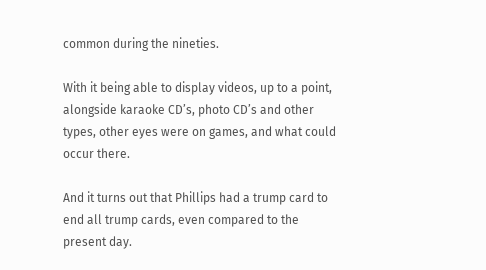common during the nineties.

With it being able to display videos, up to a point, alongside karaoke CD’s, photo CD’s and other types, other eyes were on games, and what could occur there.

And it turns out that Phillips had a trump card to end all trump cards, even compared to the present day.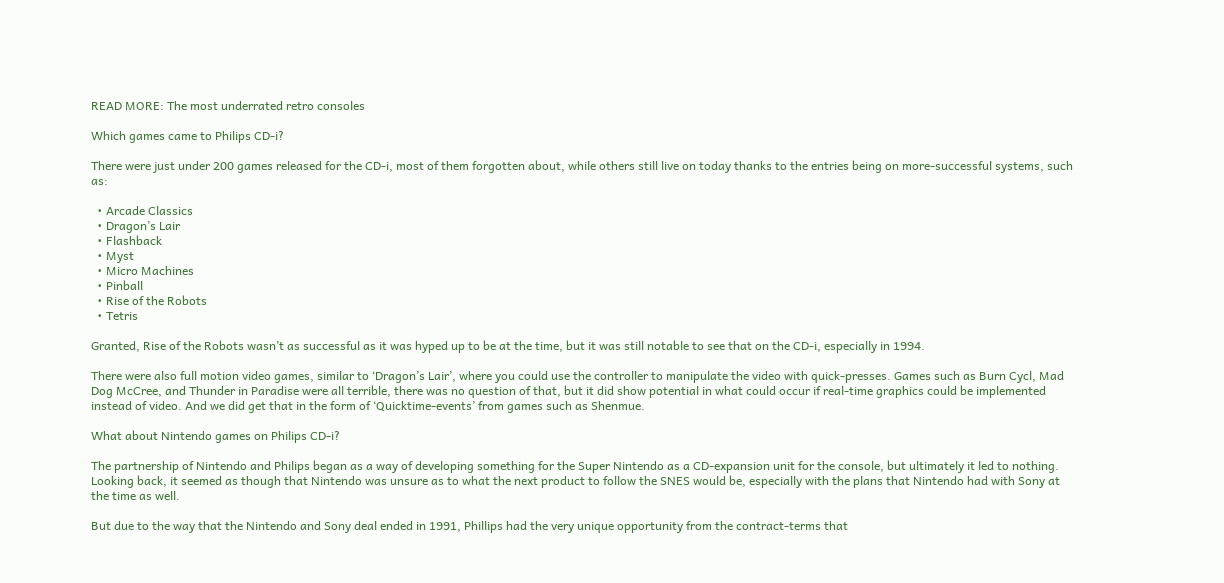READ MORE: The most underrated retro consoles

Which games came to Philips CD-i?

There were just under 200 games released for the CD-i, most of them forgotten about, while others still live on today thanks to the entries being on more-successful systems, such as:

  • Arcade Classics
  • Dragon’s Lair
  • Flashback
  • Myst
  • Micro Machines
  • Pinball
  • Rise of the Robots
  • Tetris

Granted, Rise of the Robots wasn’t as successful as it was hyped up to be at the time, but it was still notable to see that on the CD-i, especially in 1994.

There were also full motion video games, similar to ‘Dragon’s Lair’, where you could use the controller to manipulate the video with quick-presses. Games such as Burn Cycl, Mad Dog McCree, and Thunder in Paradise were all terrible, there was no question of that, but it did show potential in what could occur if real-time graphics could be implemented instead of video. And we did get that in the form of ‘Quicktime-events’ from games such as Shenmue.

What about Nintendo games on Philips CD-i?

The partnership of Nintendo and Philips began as a way of developing something for the Super Nintendo as a CD-expansion unit for the console, but ultimately it led to nothing. Looking back, it seemed as though that Nintendo was unsure as to what the next product to follow the SNES would be, especially with the plans that Nintendo had with Sony at the time as well.

But due to the way that the Nintendo and Sony deal ended in 1991, Phillips had the very unique opportunity from the contract-terms that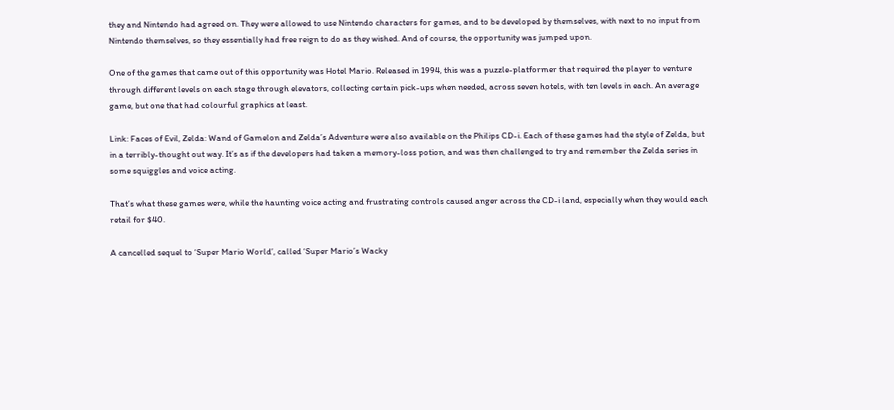they and Nintendo had agreed on. They were allowed to use Nintendo characters for games, and to be developed by themselves, with next to no input from Nintendo themselves, so they essentially had free reign to do as they wished. And of course, the opportunity was jumped upon.

One of the games that came out of this opportunity was Hotel Mario. Released in 1994, this was a puzzle-platformer that required the player to venture through different levels on each stage through elevators, collecting certain pick-ups when needed, across seven hotels, with ten levels in each. An average game, but one that had colourful graphics at least.

Link: Faces of Evil, Zelda: Wand of Gamelon and Zelda’s Adventure were also available on the Philips CD-i. Each of these games had the style of Zelda, but in a terribly-thought out way. It’s as if the developers had taken a memory-loss potion, and was then challenged to try and remember the Zelda series in some squiggles and voice acting.

That’s what these games were, while the haunting voice acting and frustrating controls caused anger across the CD-i land, especially when they would each retail for $40.

A cancelled sequel to ‘Super Mario World’, called ‘Super Mario’s Wacky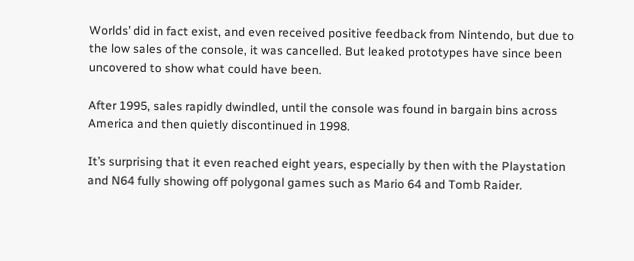Worlds’ did in fact exist, and even received positive feedback from Nintendo, but due to the low sales of the console, it was cancelled. But leaked prototypes have since been uncovered to show what could have been.

After 1995, sales rapidly dwindled, until the console was found in bargain bins across America and then quietly discontinued in 1998.

It’s surprising that it even reached eight years, especially by then with the Playstation and N64 fully showing off polygonal games such as Mario 64 and Tomb Raider.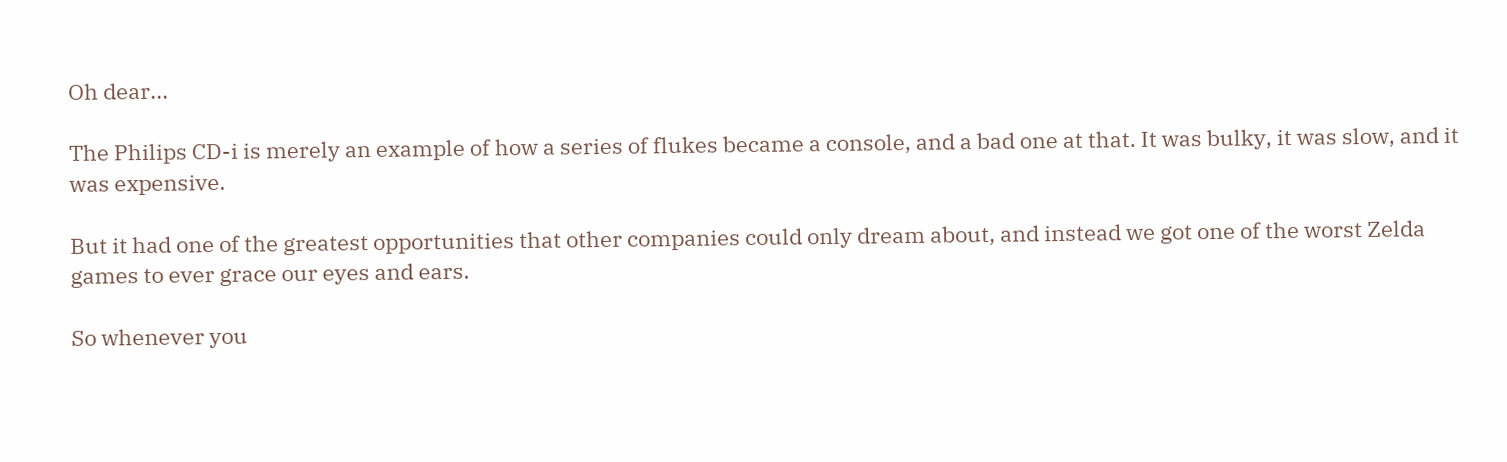Oh dear...

The Philips CD-i is merely an example of how a series of flukes became a console, and a bad one at that. It was bulky, it was slow, and it was expensive.

But it had one of the greatest opportunities that other companies could only dream about, and instead we got one of the worst Zelda games to ever grace our eyes and ears.

So whenever you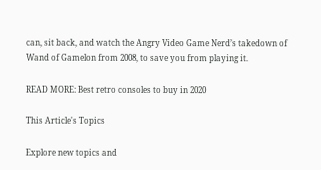can, sit back, and watch the Angry Video Game Nerd’s takedown of Wand of Gamelon from 2008, to save you from playing it.

READ MORE: Best retro consoles to buy in 2020

This Article's Topics

Explore new topics and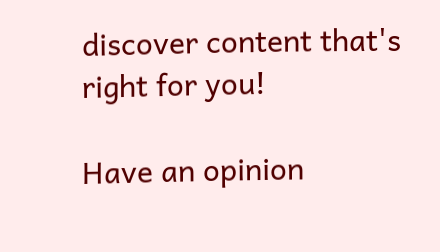discover content that's right for you!

Have an opinion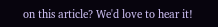on this article? We'd love to hear it!